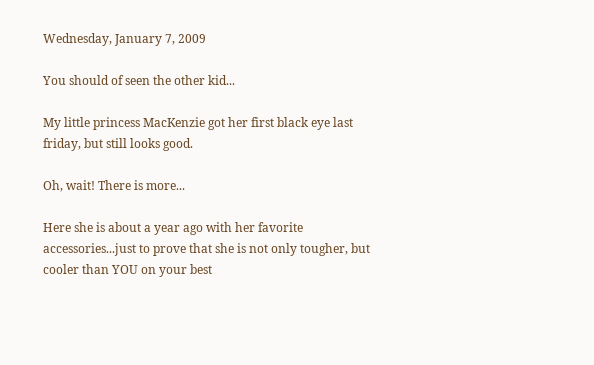Wednesday, January 7, 2009

You should of seen the other kid...

My little princess MacKenzie got her first black eye last friday, but still looks good.

Oh, wait! There is more...

Here she is about a year ago with her favorite accessories...just to prove that she is not only tougher, but cooler than YOU on your best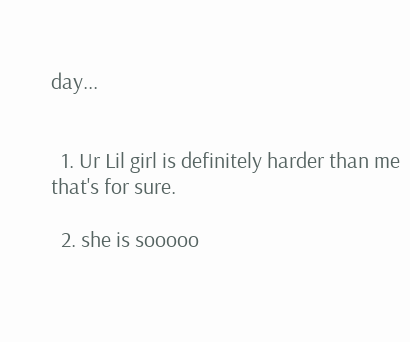day...


  1. Ur Lil girl is definitely harder than me that's for sure.

  2. she is sooooo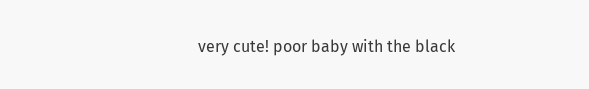very cute! poor baby with the black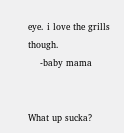eye. i love the grills though.
    -baby mama


What up sucka?